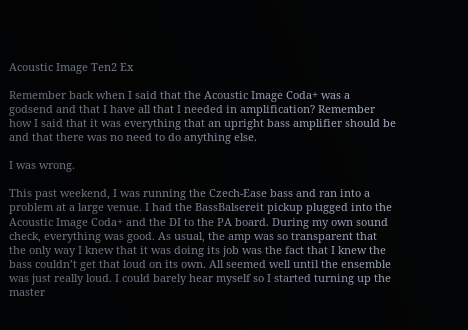Acoustic Image Ten2 Ex

Remember back when I said that the Acoustic Image Coda+ was a godsend and that I have all that I needed in amplification? Remember how I said that it was everything that an upright bass amplifier should be and that there was no need to do anything else.

I was wrong.

This past weekend, I was running the Czech-Ease bass and ran into a problem at a large venue. I had the BassBalsereit pickup plugged into the Acoustic Image Coda+ and the DI to the PA board. During my own sound check, everything was good. As usual, the amp was so transparent that the only way I knew that it was doing its job was the fact that I knew the bass couldn’t get that loud on its own. All seemed well until the ensemble was just really loud. I could barely hear myself so I started turning up the master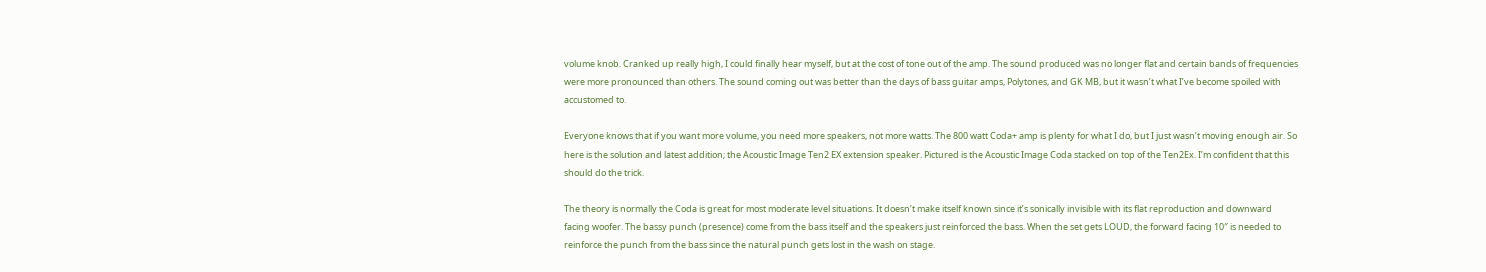volume knob. Cranked up really high, I could finally hear myself, but at the cost of tone out of the amp. The sound produced was no longer flat and certain bands of frequencies were more pronounced than others. The sound coming out was better than the days of bass guitar amps, Polytones, and GK MB, but it wasn’t what I’ve become spoiled with accustomed to.

Everyone knows that if you want more volume, you need more speakers, not more watts. The 800 watt Coda+ amp is plenty for what I do, but I just wasn’t moving enough air. So here is the solution and latest addition; the Acoustic Image Ten2 EX extension speaker. Pictured is the Acoustic Image Coda stacked on top of the Ten2Ex. I’m confident that this should do the trick.

The theory is normally the Coda is great for most moderate level situations. It doesn’t make itself known since it’s sonically invisible with its flat reproduction and downward facing woofer. The bassy punch (presence) come from the bass itself and the speakers just reinforced the bass. When the set gets LOUD, the forward facing 10″ is needed to reinforce the punch from the bass since the natural punch gets lost in the wash on stage.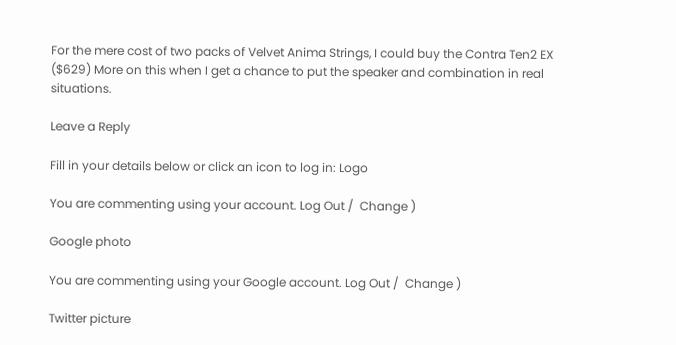For the mere cost of two packs of Velvet Anima Strings, I could buy the Contra Ten2 EX ($629) More on this when I get a chance to put the speaker and combination in real situations.

Leave a Reply

Fill in your details below or click an icon to log in: Logo

You are commenting using your account. Log Out /  Change )

Google photo

You are commenting using your Google account. Log Out /  Change )

Twitter picture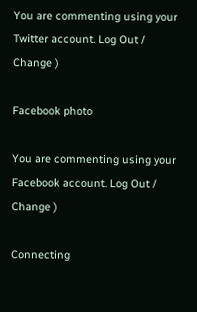You are commenting using your Twitter account. Log Out /  Change )

Facebook photo

You are commenting using your Facebook account. Log Out /  Change )

Connecting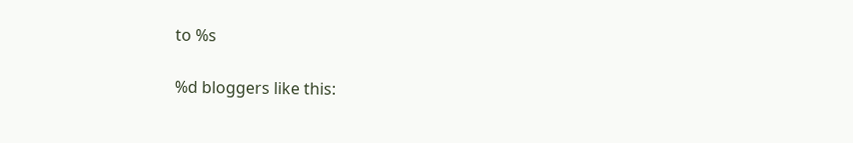to %s

%d bloggers like this: